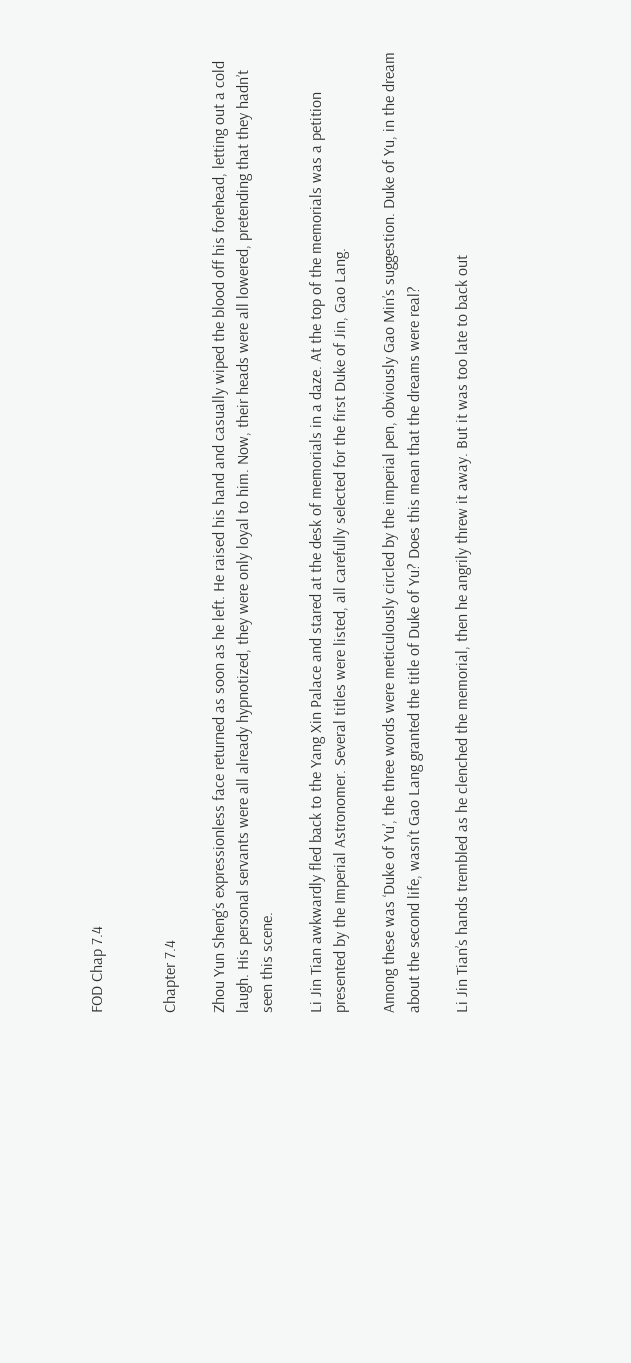FOD Chap 7.4


Chapter 7.4

Zhou Yun Sheng’s expressionless face returned as soon as he left. He raised his hand and casually wiped the blood off his forehead, letting out a cold laugh. His personal servants were all already hypnotized, they were only loyal to him. Now, their heads were all lowered, pretending that they hadn’t seen this scene.

Li Jin Tian awkwardly fled back to the Yang Xin Palace and stared at the desk of memorials in a daze. At the top of the memorials was a petition presented by the Imperial Astronomer. Several titles were listed, all carefully selected for the first Duke of Jin, Gao Lang.

Among these was ‘Duke of Yu’, the three words were meticulously circled by the imperial pen, obviously Gao Min’s suggestion. Duke of Yu, in the dream about the second life, wasn’t Gao Lang granted the title of Duke of Yu? Does this mean that the dreams were real?

Li Jin Tian’s hands trembled as he clenched the memorial, then he angrily threw it away. But it was too late to back out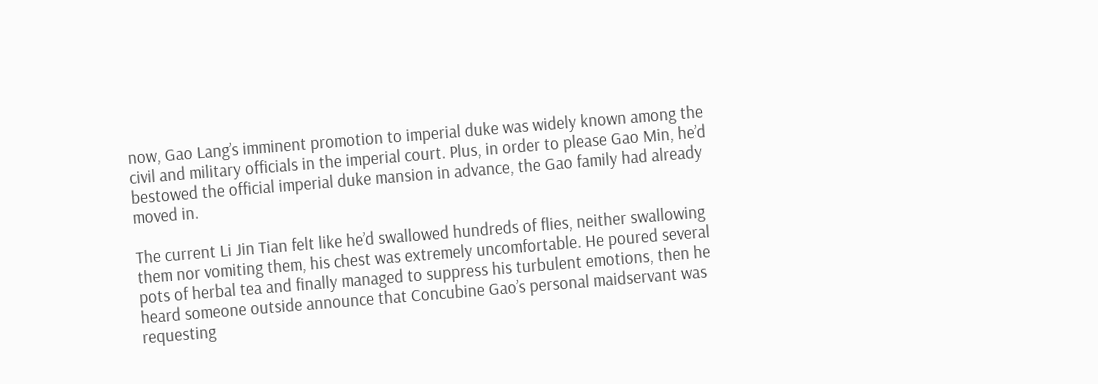now, Gao Lang’s imminent promotion to imperial duke was widely known among the civil and military officials in the imperial court. Plus, in order to please Gao Min, he’d bestowed the official imperial duke mansion in advance, the Gao family had already moved in.

The current Li Jin Tian felt like he’d swallowed hundreds of flies, neither swallowing them nor vomiting them, his chest was extremely uncomfortable. He poured several pots of herbal tea and finally managed to suppress his turbulent emotions, then he heard someone outside announce that Concubine Gao’s personal maidservant was requesting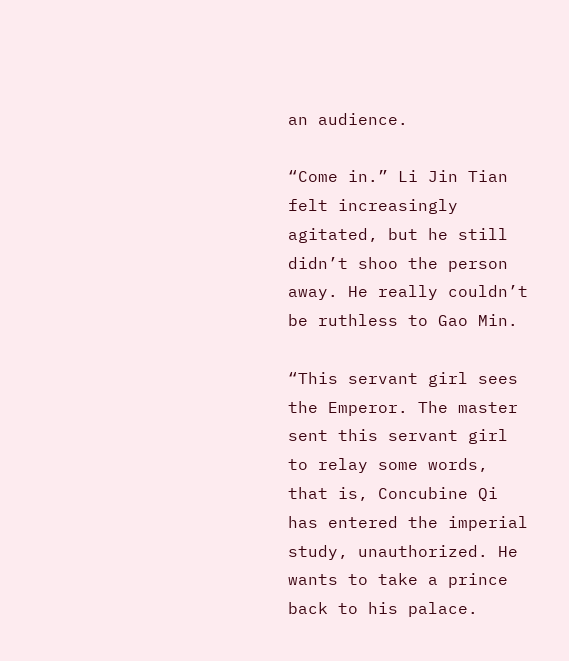an audience.

“Come in.” Li Jin Tian felt increasingly agitated, but he still didn’t shoo the person away. He really couldn’t be ruthless to Gao Min.

“This servant girl sees the Emperor. The master sent this servant girl to relay some words, that is, Concubine Qi has entered the imperial study, unauthorized. He wants to take a prince back to his palace.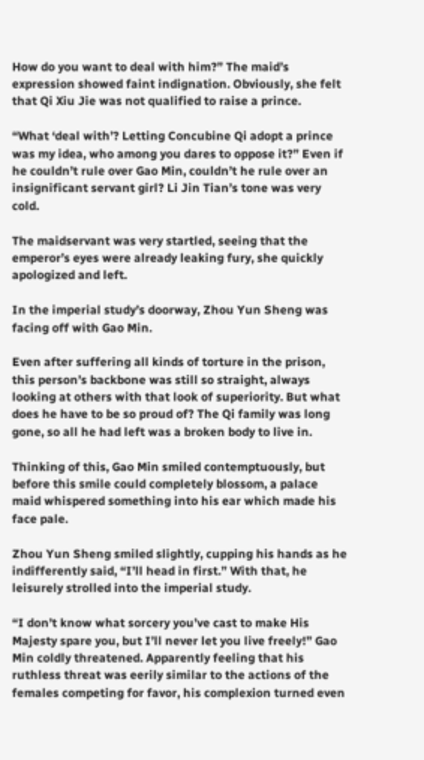How do you want to deal with him?” The maid’s expression showed faint indignation. Obviously, she felt that Qi Xiu Jie was not qualified to raise a prince.

“What ‘deal with’? Letting Concubine Qi adopt a prince was my idea, who among you dares to oppose it?” Even if he couldn’t rule over Gao Min, couldn’t he rule over an insignificant servant girl? Li Jin Tian’s tone was very cold.

The maidservant was very startled, seeing that the emperor’s eyes were already leaking fury, she quickly apologized and left.

In the imperial study’s doorway, Zhou Yun Sheng was facing off with Gao Min.

Even after suffering all kinds of torture in the prison, this person’s backbone was still so straight, always looking at others with that look of superiority. But what does he have to be so proud of? The Qi family was long gone, so all he had left was a broken body to live in.

Thinking of this, Gao Min smiled contemptuously, but before this smile could completely blossom, a palace maid whispered something into his ear which made his face pale.

Zhou Yun Sheng smiled slightly, cupping his hands as he indifferently said, “I’ll head in first.” With that, he leisurely strolled into the imperial study.

“I don’t know what sorcery you’ve cast to make His Majesty spare you, but I’ll never let you live freely!” Gao Min coldly threatened. Apparently feeling that his ruthless threat was eerily similar to the actions of the females competing for favor, his complexion turned even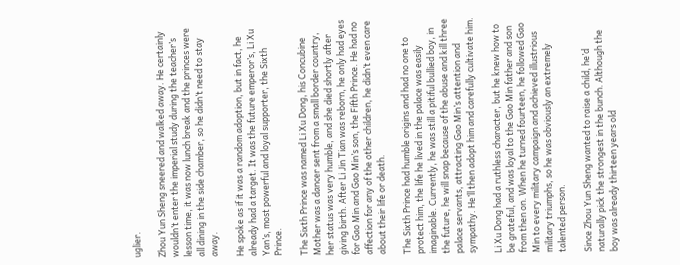uglier.

Zhou Yun Sheng sneered and walked away. He certainly wouldn’t enter the imperial study during the teacher’s lesson time, it was now lunch break and the princes were all dining in the side chamber, so he didn’t need to stay away.

He spoke as if it was a random adoption, but in fact, he already had a target. It was the future emperor’s, Li Xu Yan’s, most powerful and loyal supporter, the Sixth Prince.

The Sixth Prince was named Li Xu Dong, his Concubine Mother was a dancer sent from a small border country, her status was very humble, and she died shortly after giving birth. After Li Jin Tian was reborn, he only had eyes for Gao Min and Gao Min’s son, the Fifth Prince. He had no affection for any of the other children, he didn’t even care about their life or death.

The Sixth Prince had humble origins and had no one to protect him, the life he lived in the palace was easily imaginable. Currently, he was still a pitiful bullied boy, in the future, he will snap because of the abuse and kill three palace servants, attracting Gao Min’s attention and sympathy. He’ll then adopt him and carefully cultivate him.

Li Xu Dong had a ruthless character, but he knew how to be grateful, and was loyal to the Gao Min father and son from then on. When he turned fourteen, he followed Gao Min to every military campaign and achieved illustrious military triumphs, so he was obviously an extremely talented person.

Since Zhou Yun Sheng wanted to raise a child, he’d naturally pick the strongest in the bunch. Although the boy was already thirteen years old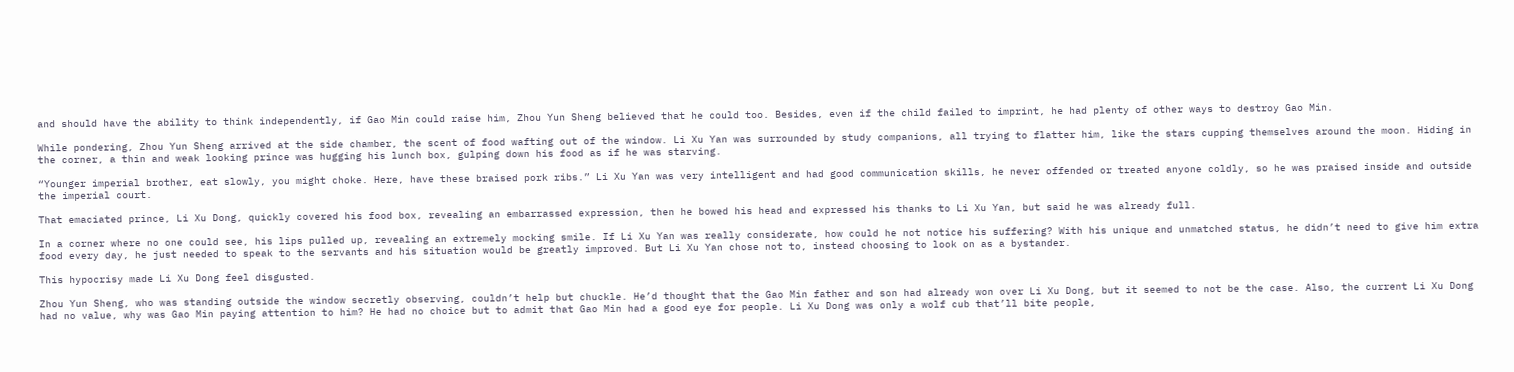and should have the ability to think independently, if Gao Min could raise him, Zhou Yun Sheng believed that he could too. Besides, even if the child failed to imprint, he had plenty of other ways to destroy Gao Min.

While pondering, Zhou Yun Sheng arrived at the side chamber, the scent of food wafting out of the window. Li Xu Yan was surrounded by study companions, all trying to flatter him, like the stars cupping themselves around the moon. Hiding in the corner, a thin and weak looking prince was hugging his lunch box, gulping down his food as if he was starving.

“Younger imperial brother, eat slowly, you might choke. Here, have these braised pork ribs.” Li Xu Yan was very intelligent and had good communication skills, he never offended or treated anyone coldly, so he was praised inside and outside the imperial court.

That emaciated prince, Li Xu Dong, quickly covered his food box, revealing an embarrassed expression, then he bowed his head and expressed his thanks to Li Xu Yan, but said he was already full.

In a corner where no one could see, his lips pulled up, revealing an extremely mocking smile. If Li Xu Yan was really considerate, how could he not notice his suffering? With his unique and unmatched status, he didn’t need to give him extra food every day, he just needed to speak to the servants and his situation would be greatly improved. But Li Xu Yan chose not to, instead choosing to look on as a bystander.

This hypocrisy made Li Xu Dong feel disgusted.

Zhou Yun Sheng, who was standing outside the window secretly observing, couldn’t help but chuckle. He’d thought that the Gao Min father and son had already won over Li Xu Dong, but it seemed to not be the case. Also, the current Li Xu Dong had no value, why was Gao Min paying attention to him? He had no choice but to admit that Gao Min had a good eye for people. Li Xu Dong was only a wolf cub that’ll bite people,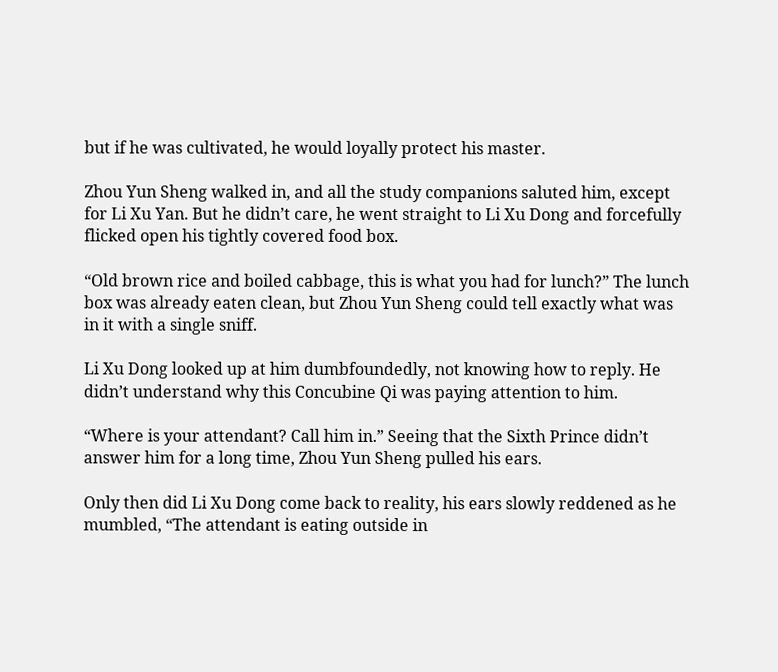but if he was cultivated, he would loyally protect his master.

Zhou Yun Sheng walked in, and all the study companions saluted him, except for Li Xu Yan. But he didn’t care, he went straight to Li Xu Dong and forcefully flicked open his tightly covered food box.

“Old brown rice and boiled cabbage, this is what you had for lunch?” The lunch box was already eaten clean, but Zhou Yun Sheng could tell exactly what was in it with a single sniff.

Li Xu Dong looked up at him dumbfoundedly, not knowing how to reply. He didn’t understand why this Concubine Qi was paying attention to him.

“Where is your attendant? Call him in.” Seeing that the Sixth Prince didn’t answer him for a long time, Zhou Yun Sheng pulled his ears.

Only then did Li Xu Dong come back to reality, his ears slowly reddened as he mumbled, “The attendant is eating outside in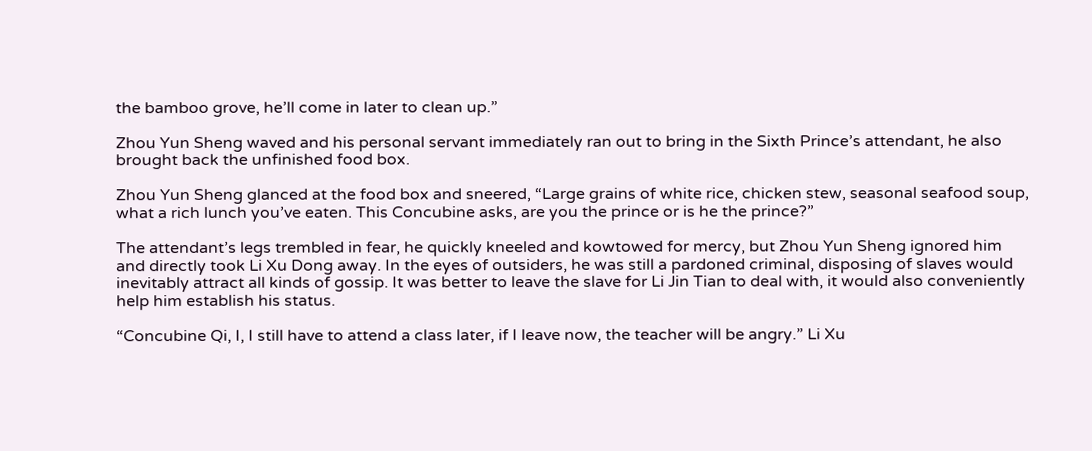the bamboo grove, he’ll come in later to clean up.”

Zhou Yun Sheng waved and his personal servant immediately ran out to bring in the Sixth Prince’s attendant, he also brought back the unfinished food box.

Zhou Yun Sheng glanced at the food box and sneered, “Large grains of white rice, chicken stew, seasonal seafood soup, what a rich lunch you’ve eaten. This Concubine asks, are you the prince or is he the prince?”

The attendant’s legs trembled in fear, he quickly kneeled and kowtowed for mercy, but Zhou Yun Sheng ignored him and directly took Li Xu Dong away. In the eyes of outsiders, he was still a pardoned criminal, disposing of slaves would inevitably attract all kinds of gossip. It was better to leave the slave for Li Jin Tian to deal with, it would also conveniently help him establish his status.

“Concubine Qi, I, I still have to attend a class later, if I leave now, the teacher will be angry.” Li Xu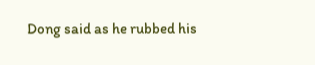Dong said as he rubbed his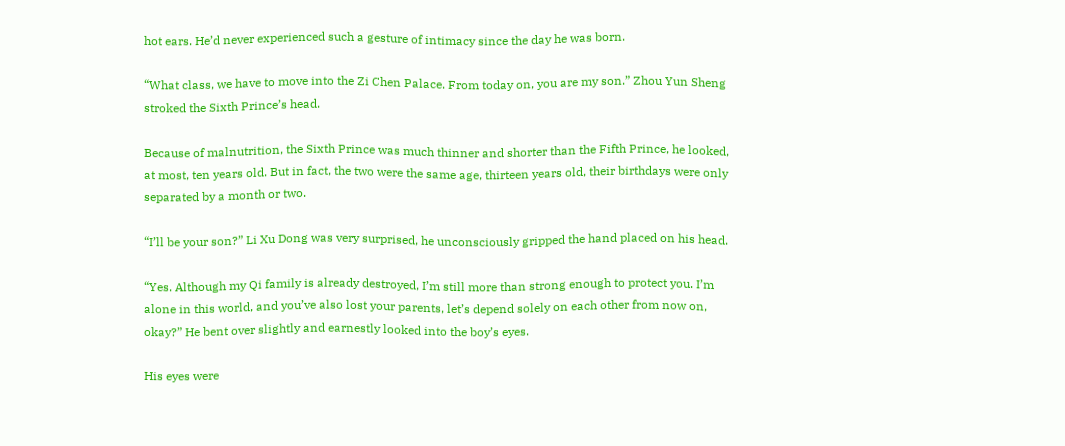hot ears. He’d never experienced such a gesture of intimacy since the day he was born.

“What class, we have to move into the Zi Chen Palace. From today on, you are my son.” Zhou Yun Sheng stroked the Sixth Prince’s head.

Because of malnutrition, the Sixth Prince was much thinner and shorter than the Fifth Prince, he looked, at most, ten years old. But in fact, the two were the same age, thirteen years old, their birthdays were only separated by a month or two.

“I’ll be your son?” Li Xu Dong was very surprised, he unconsciously gripped the hand placed on his head.

“Yes. Although my Qi family is already destroyed, I’m still more than strong enough to protect you. I’m alone in this world, and you’ve also lost your parents, let’s depend solely on each other from now on, okay?” He bent over slightly and earnestly looked into the boy’s eyes.

His eyes were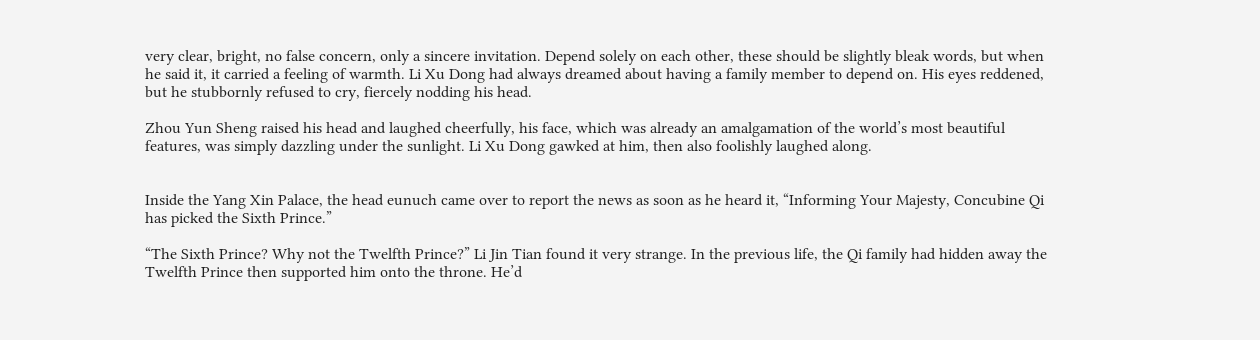very clear, bright, no false concern, only a sincere invitation. Depend solely on each other, these should be slightly bleak words, but when he said it, it carried a feeling of warmth. Li Xu Dong had always dreamed about having a family member to depend on. His eyes reddened, but he stubbornly refused to cry, fiercely nodding his head.

Zhou Yun Sheng raised his head and laughed cheerfully, his face, which was already an amalgamation of the world’s most beautiful features, was simply dazzling under the sunlight. Li Xu Dong gawked at him, then also foolishly laughed along.


Inside the Yang Xin Palace, the head eunuch came over to report the news as soon as he heard it, “Informing Your Majesty, Concubine Qi has picked the Sixth Prince.”

“The Sixth Prince? Why not the Twelfth Prince?” Li Jin Tian found it very strange. In the previous life, the Qi family had hidden away the Twelfth Prince then supported him onto the throne. He’d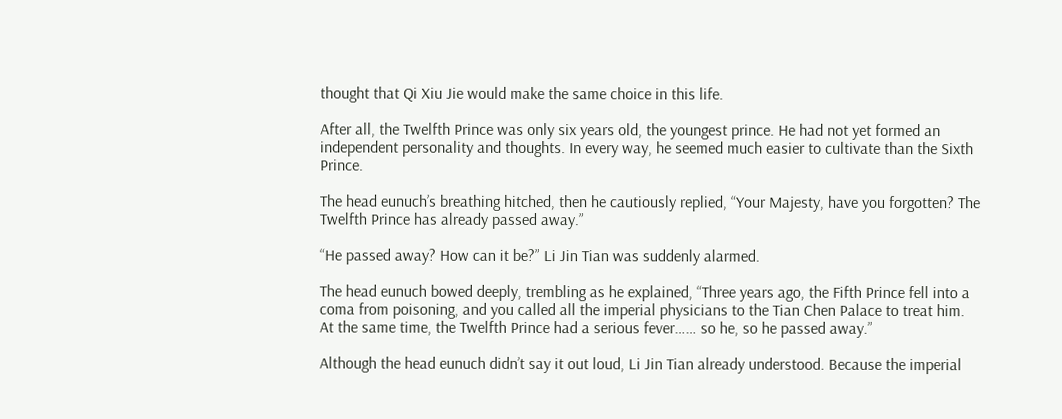thought that Qi Xiu Jie would make the same choice in this life.

After all, the Twelfth Prince was only six years old, the youngest prince. He had not yet formed an independent personality and thoughts. In every way, he seemed much easier to cultivate than the Sixth Prince.

The head eunuch’s breathing hitched, then he cautiously replied, “Your Majesty, have you forgotten? The Twelfth Prince has already passed away.”

“He passed away? How can it be?” Li Jin Tian was suddenly alarmed.

The head eunuch bowed deeply, trembling as he explained, “Three years ago, the Fifth Prince fell into a coma from poisoning, and you called all the imperial physicians to the Tian Chen Palace to treat him. At the same time, the Twelfth Prince had a serious fever…… so he, so he passed away.”

Although the head eunuch didn’t say it out loud, Li Jin Tian already understood. Because the imperial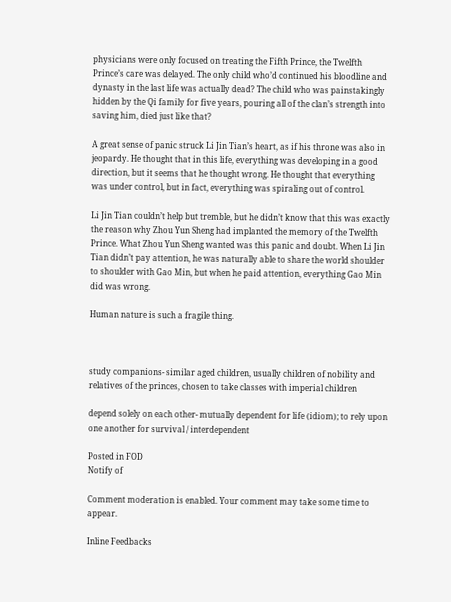physicians were only focused on treating the Fifth Prince, the Twelfth Prince’s care was delayed. The only child who’d continued his bloodline and dynasty in the last life was actually dead? The child who was painstakingly hidden by the Qi family for five years, pouring all of the clan’s strength into saving him, died just like that?

A great sense of panic struck Li Jin Tian’s heart, as if his throne was also in jeopardy. He thought that in this life, everything was developing in a good direction, but it seems that he thought wrong. He thought that everything was under control, but in fact, everything was spiraling out of control.

Li Jin Tian couldn’t help but tremble, but he didn’t know that this was exactly the reason why Zhou Yun Sheng had implanted the memory of the Twelfth Prince. What Zhou Yun Sheng wanted was this panic and doubt. When Li Jin Tian didn’t pay attention, he was naturally able to share the world shoulder to shoulder with Gao Min, but when he paid attention, everything Gao Min did was wrong.

Human nature is such a fragile thing.



study companions- similar aged children, usually children of nobility and relatives of the princes, chosen to take classes with imperial children

depend solely on each other- mutually dependent for life (idiom); to rely upon one another for survival / interdependent

Posted in FOD
Notify of

Comment moderation is enabled. Your comment may take some time to appear.

Inline Feedbacks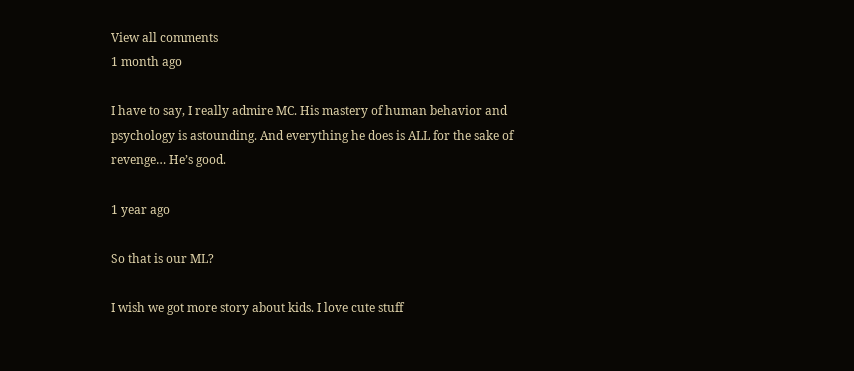View all comments
1 month ago

I have to say, I really admire MC. His mastery of human behavior and psychology is astounding. And everything he does is ALL for the sake of revenge… He’s good.

1 year ago

So that is our ML?

I wish we got more story about kids. I love cute stuff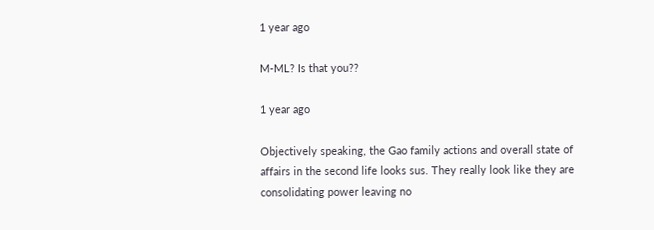1 year ago

M-ML? Is that you??

1 year ago

Objectively speaking, the Gao family actions and overall state of affairs in the second life looks sus. They really look like they are consolidating power leaving no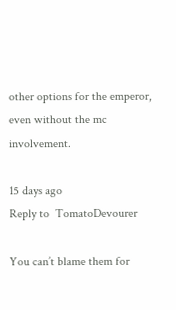other options for the emperor, even without the mc involvement.

15 days ago
Reply to  TomatoDevourer

You can’t blame them for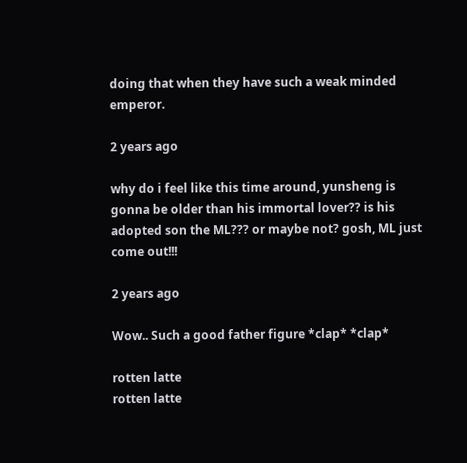doing that when they have such a weak minded emperor.

2 years ago

why do i feel like this time around, yunsheng is gonna be older than his immortal lover?? is his adopted son the ML??? or maybe not? gosh, ML just come out!!!

2 years ago

Wow.. Such a good father figure *clap* *clap*

rotten latte
rotten latte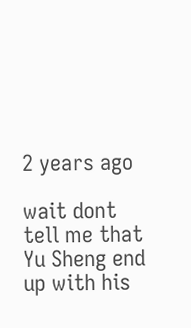2 years ago

wait dont tell me that Yu Sheng end up with his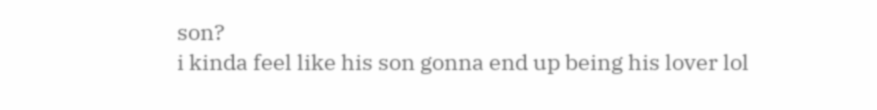son?
i kinda feel like his son gonna end up being his lover lol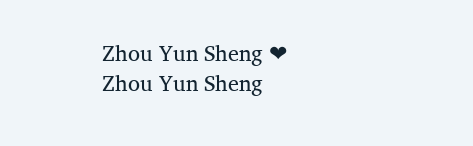Zhou Yun Sheng ❤
Zhou Yun Sheng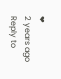❤
2 years ago
Reply to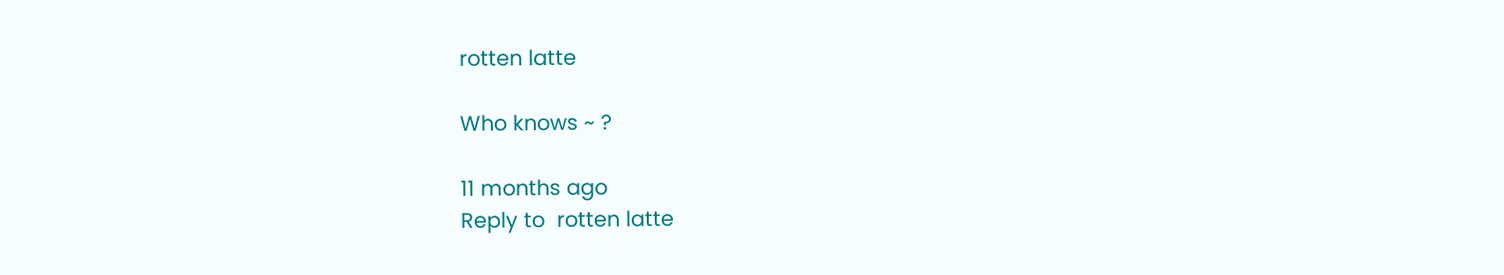rotten latte

Who knows ~ ?

11 months ago
Reply to  rotten latte